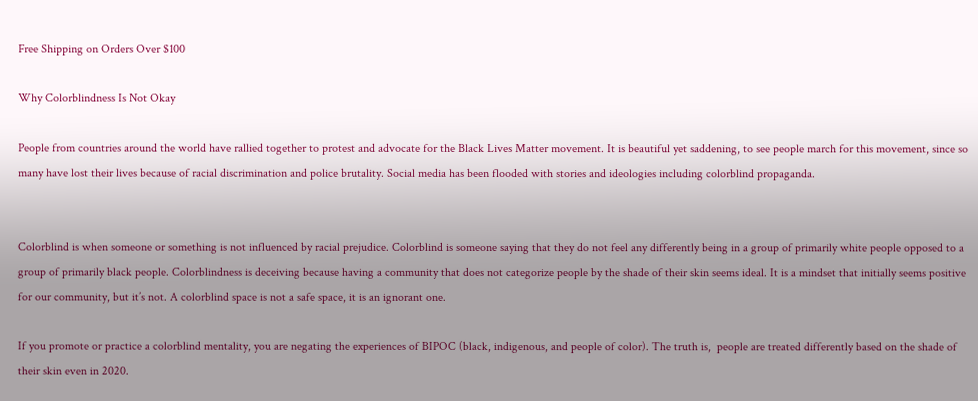Free Shipping on Orders Over $100

Why Colorblindness Is Not Okay

People from countries around the world have rallied together to protest and advocate for the Black Lives Matter movement. It is beautiful yet saddening, to see people march for this movement, since so many have lost their lives because of racial discrimination and police brutality. Social media has been flooded with stories and ideologies including colorblind propaganda.


Colorblind is when someone or something is not influenced by racial prejudice. Colorblind is someone saying that they do not feel any differently being in a group of primarily white people opposed to a group of primarily black people. Colorblindness is deceiving because having a community that does not categorize people by the shade of their skin seems ideal. It is a mindset that initially seems positive for our community, but it’s not. A colorblind space is not a safe space, it is an ignorant one.

If you promote or practice a colorblind mentality, you are negating the experiences of BIPOC (black, indigenous, and people of color). The truth is,  people are treated differently based on the shade of their skin even in 2020.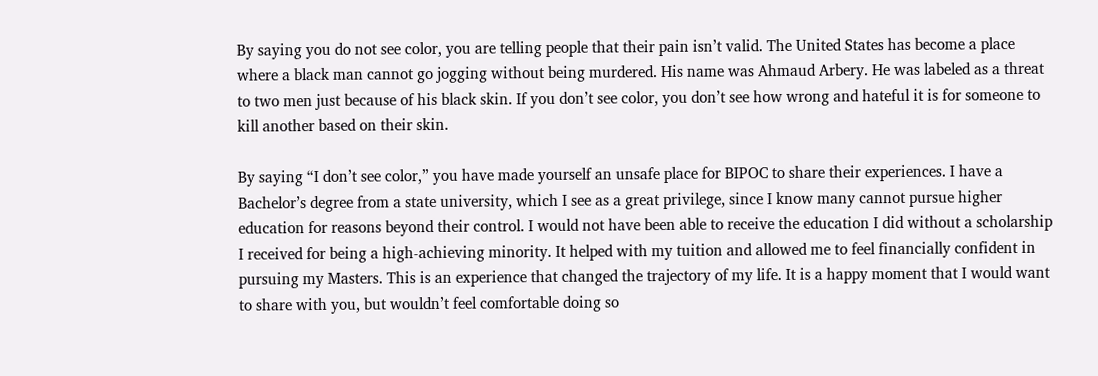By saying you do not see color, you are telling people that their pain isn’t valid. The United States has become a place where a black man cannot go jogging without being murdered. His name was Ahmaud Arbery. He was labeled as a threat to two men just because of his black skin. If you don’t see color, you don’t see how wrong and hateful it is for someone to kill another based on their skin.

By saying “I don’t see color,” you have made yourself an unsafe place for BIPOC to share their experiences. I have a Bachelor’s degree from a state university, which I see as a great privilege, since I know many cannot pursue higher education for reasons beyond their control. I would not have been able to receive the education I did without a scholarship I received for being a high-achieving minority. It helped with my tuition and allowed me to feel financially confident in pursuing my Masters. This is an experience that changed the trajectory of my life. It is a happy moment that I would want to share with you, but wouldn’t feel comfortable doing so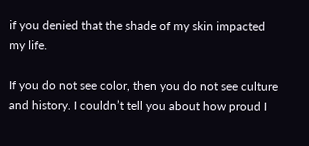if you denied that the shade of my skin impacted my life.

If you do not see color, then you do not see culture and history. I couldn’t tell you about how proud I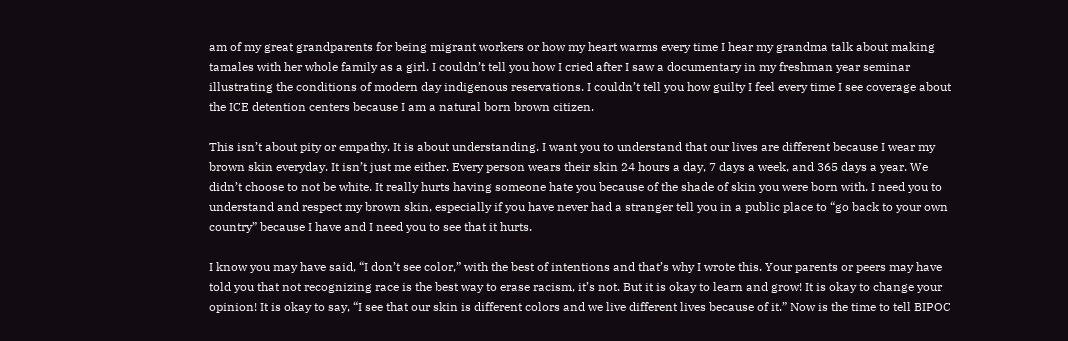am of my great grandparents for being migrant workers or how my heart warms every time I hear my grandma talk about making tamales with her whole family as a girl. I couldn’t tell you how I cried after I saw a documentary in my freshman year seminar illustrating the conditions of modern day indigenous reservations. I couldn’t tell you how guilty I feel every time I see coverage about the ICE detention centers because I am a natural born brown citizen.

This isn’t about pity or empathy. It is about understanding. I want you to understand that our lives are different because I wear my brown skin everyday. It isn’t just me either. Every person wears their skin 24 hours a day, 7 days a week, and 365 days a year. We didn’t choose to not be white. It really hurts having someone hate you because of the shade of skin you were born with. I need you to understand and respect my brown skin, especially if you have never had a stranger tell you in a public place to “go back to your own country” because I have and I need you to see that it hurts.

I know you may have said, “I don’t see color,” with the best of intentions and that’s why I wrote this. Your parents or peers may have told you that not recognizing race is the best way to erase racism, it’s not. But it is okay to learn and grow! It is okay to change your opinion! It is okay to say, “I see that our skin is different colors and we live different lives because of it.” Now is the time to tell BIPOC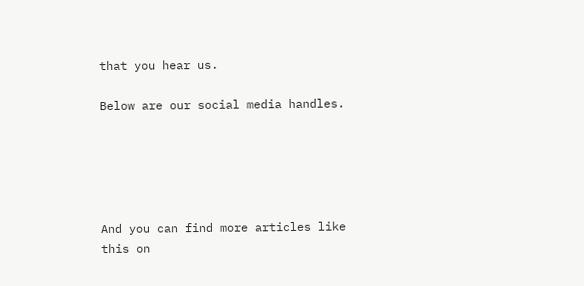that you hear us.

Below are our social media handles.





And you can find more articles like this on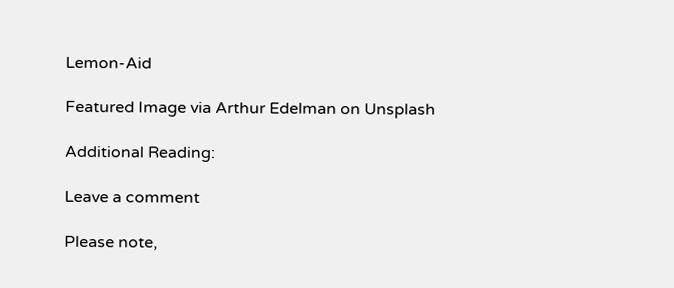Lemon-Aid

Featured Image via Arthur Edelman on Unsplash

Additional Reading:

Leave a comment

Please note,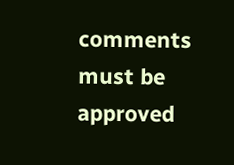comments must be approved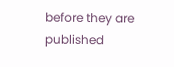before they are published